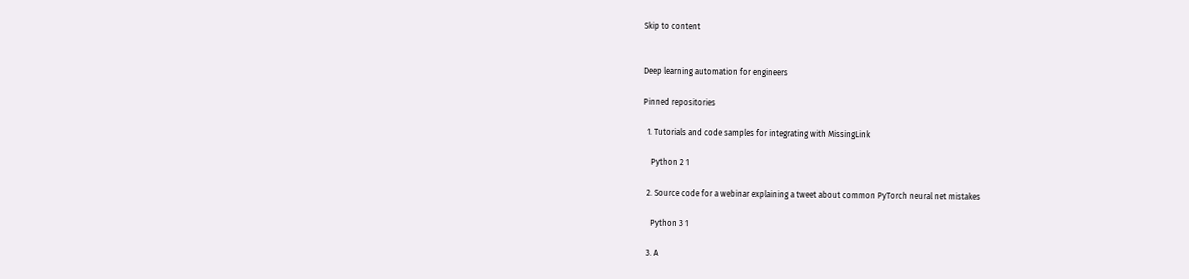Skip to content


Deep learning automation for engineers

Pinned repositories

  1. Tutorials and code samples for integrating with MissingLink

    Python 2 1

  2. Source code for a webinar explaining a tweet about common PyTorch neural net mistakes

    Python 3 1

  3. A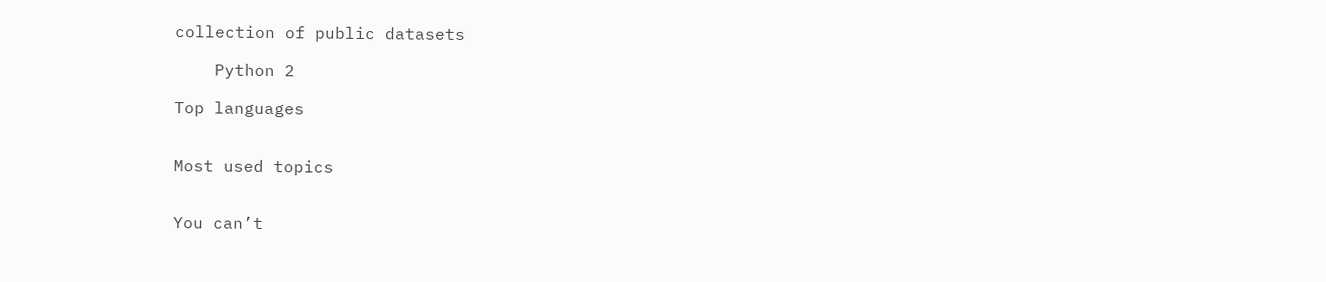collection of public datasets

    Python 2

Top languages


Most used topics


You can’t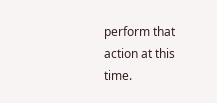perform that action at this time.